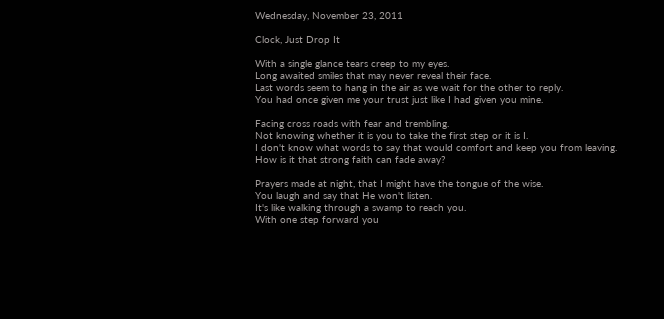Wednesday, November 23, 2011

Clock, Just Drop It

With a single glance tears creep to my eyes.
Long awaited smiles that may never reveal their face.
Last words seem to hang in the air as we wait for the other to reply.
You had once given me your trust just like I had given you mine.

Facing cross roads with fear and trembling.
Not knowing whether it is you to take the first step or it is I.
I don't know what words to say that would comfort and keep you from leaving.
How is it that strong faith can fade away?

Prayers made at night, that I might have the tongue of the wise.
You laugh and say that He won't listen.
It's like walking through a swamp to reach you.
With one step forward you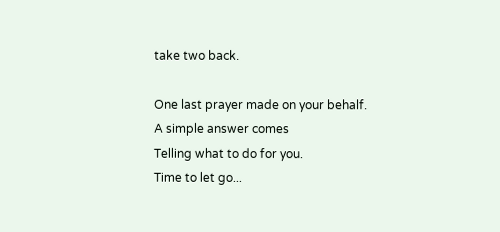take two back.

One last prayer made on your behalf.
A simple answer comes
Telling what to do for you.
Time to let go...